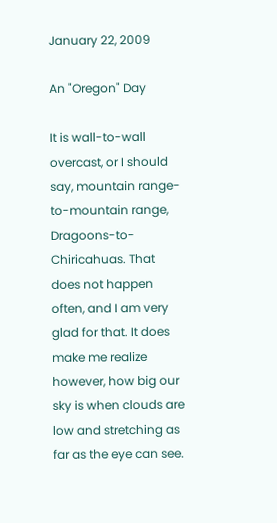January 22, 2009

An "Oregon" Day

It is wall-to-wall overcast, or I should say, mountain range-to-mountain range, Dragoons-to-Chiricahuas. That does not happen often, and I am very glad for that. It does make me realize however, how big our sky is when clouds are low and stretching as far as the eye can see.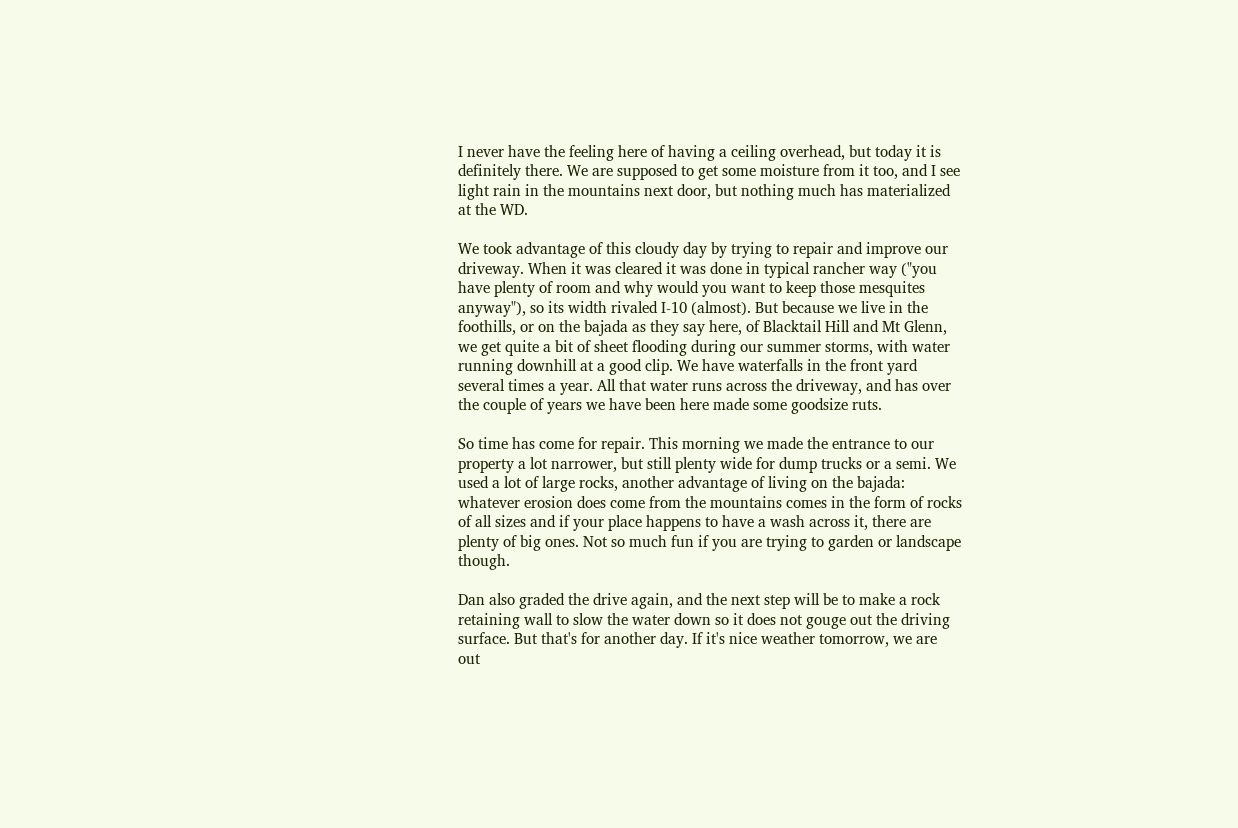I never have the feeling here of having a ceiling overhead, but today it is definitely there. We are supposed to get some moisture from it too, and I see light rain in the mountains next door, but nothing much has materialized at the WD.

We took advantage of this cloudy day by trying to repair and improve our driveway. When it was cleared it was done in typical rancher way ("you have plenty of room and why would you want to keep those mesquites anyway"), so its width rivaled I-10 (almost). But because we live in the foothills, or on the bajada as they say here, of Blacktail Hill and Mt Glenn, we get quite a bit of sheet flooding during our summer storms, with water running downhill at a good clip. We have waterfalls in the front yard several times a year. All that water runs across the driveway, and has over the couple of years we have been here made some goodsize ruts.

So time has come for repair. This morning we made the entrance to our property a lot narrower, but still plenty wide for dump trucks or a semi. We used a lot of large rocks, another advantage of living on the bajada: whatever erosion does come from the mountains comes in the form of rocks of all sizes and if your place happens to have a wash across it, there are plenty of big ones. Not so much fun if you are trying to garden or landscape though.

Dan also graded the drive again, and the next step will be to make a rock retaining wall to slow the water down so it does not gouge out the driving surface. But that's for another day. If it's nice weather tomorrow, we are out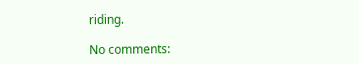riding.

No comments: